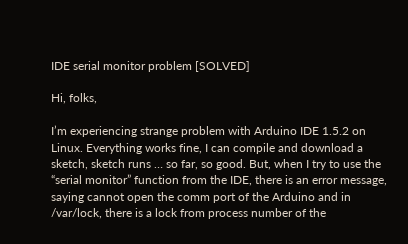IDE serial monitor problem [SOLVED]

Hi, folks,

I’m experiencing strange problem with Arduino IDE 1.5.2 on Linux. Everything works fine, I can compile and download a sketch, sketch runs … so far, so good. But, when I try to use the “serial monitor” function from the IDE, there is an error message, saying cannot open the comm port of the Arduino and in /var/lock, there is a lock from process number of the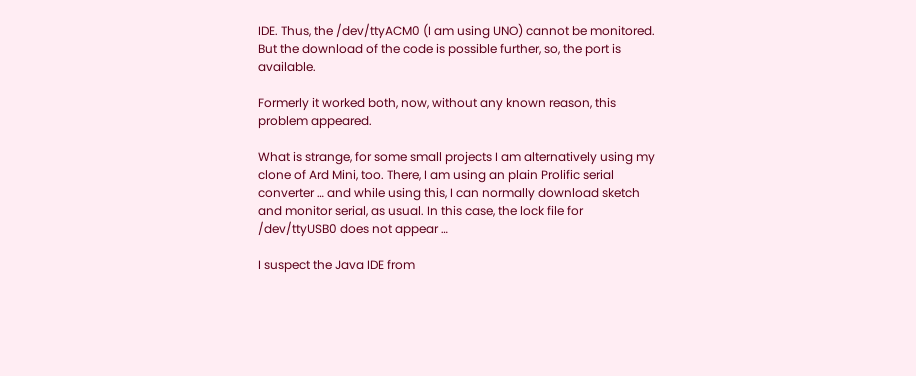IDE. Thus, the /dev/ttyACM0 (I am using UNO) cannot be monitored. But the download of the code is possible further, so, the port is available.

Formerly it worked both, now, without any known reason, this problem appeared.

What is strange, for some small projects I am alternatively using my clone of Ard Mini, too. There, I am using an plain Prolific serial converter … and while using this, I can normally download sketch and monitor serial, as usual. In this case, the lock file for /dev/ttyUSB0 does not appear …

I suspect the Java IDE from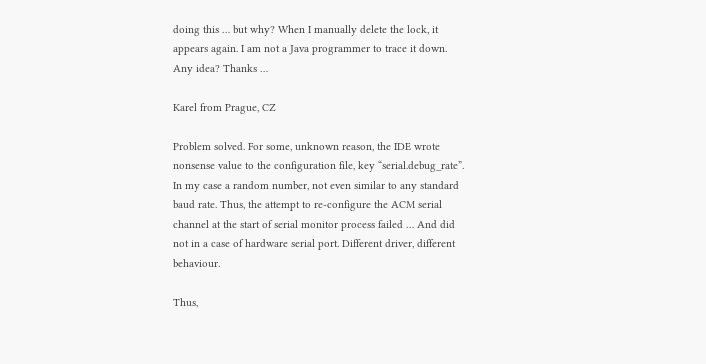doing this … but why? When I manually delete the lock, it appears again. I am not a Java programmer to trace it down. Any idea? Thanks …

Karel from Prague, CZ

Problem solved. For some, unknown reason, the IDE wrote nonsense value to the configuration file, key “serial.debug_rate”. In my case a random number, not even similar to any standard baud rate. Thus, the attempt to re-configure the ACM serial channel at the start of serial monitor process failed … And did not in a case of hardware serial port. Different driver, different behaviour.

Thus,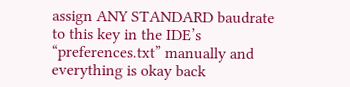assign ANY STANDARD baudrate to this key in the IDE’s “preferences.txt” manually and everything is okay back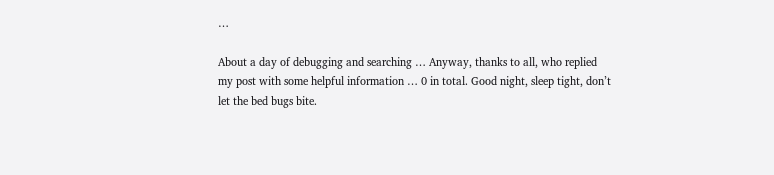…

About a day of debugging and searching … Anyway, thanks to all, who replied my post with some helpful information … 0 in total. Good night, sleep tight, don’t let the bed bugs bite.